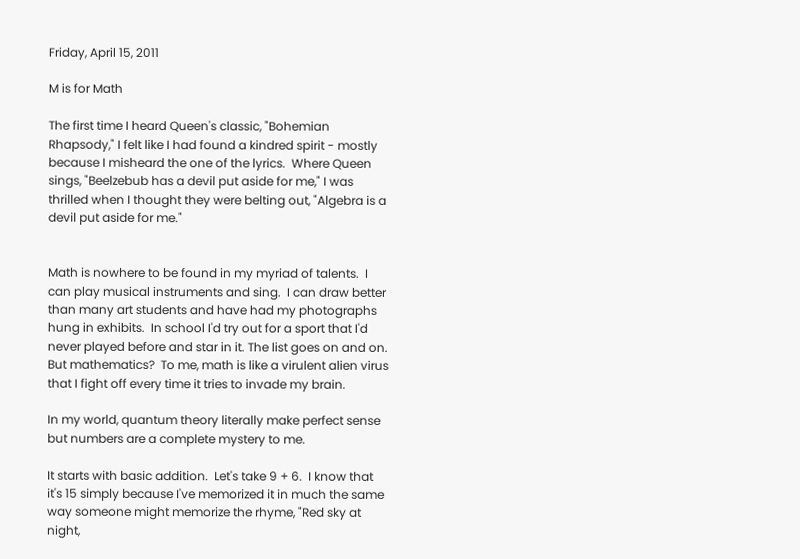Friday, April 15, 2011

M is for Math

The first time I heard Queen's classic, "Bohemian Rhapsody," I felt like I had found a kindred spirit - mostly because I misheard the one of the lyrics.  Where Queen sings, "Beelzebub has a devil put aside for me," I was thrilled when I thought they were belting out, "Algebra is a devil put aside for me."


Math is nowhere to be found in my myriad of talents.  I can play musical instruments and sing.  I can draw better than many art students and have had my photographs hung in exhibits.  In school I'd try out for a sport that I'd never played before and star in it. The list goes on and on.  But mathematics?  To me, math is like a virulent alien virus that I fight off every time it tries to invade my brain.

In my world, quantum theory literally make perfect sense but numbers are a complete mystery to me.

It starts with basic addition.  Let's take 9 + 6.  I know that it's 15 simply because I've memorized it in much the same way someone might memorize the rhyme, "Red sky at night,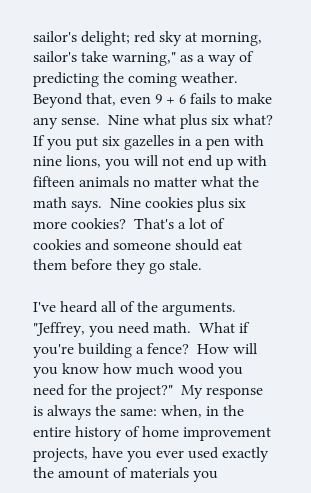sailor's delight; red sky at morning, sailor's take warning," as a way of predicting the coming weather.  Beyond that, even 9 + 6 fails to make any sense.  Nine what plus six what?  If you put six gazelles in a pen with nine lions, you will not end up with fifteen animals no matter what the math says.  Nine cookies plus six more cookies?  That's a lot of cookies and someone should eat them before they go stale.

I've heard all of the arguments.  "Jeffrey, you need math.  What if you're building a fence?  How will you know how much wood you need for the project?"  My response is always the same: when, in the entire history of home improvement projects, have you ever used exactly the amount of materials you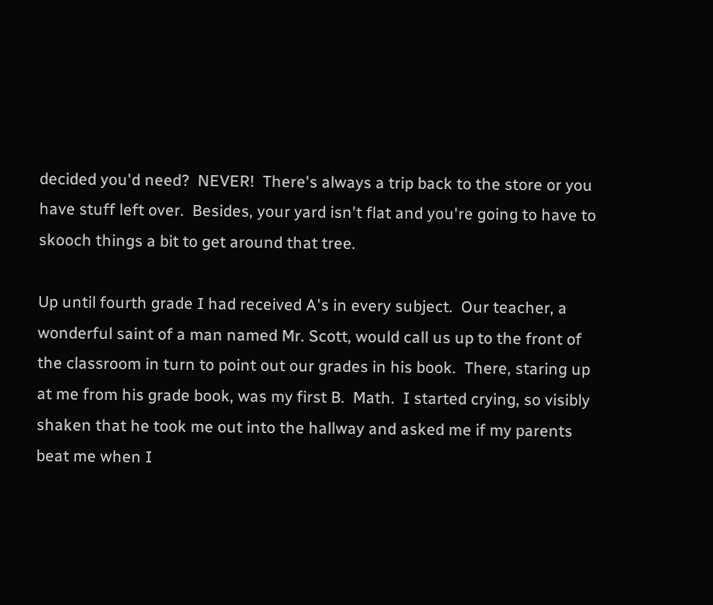decided you'd need?  NEVER!  There's always a trip back to the store or you have stuff left over.  Besides, your yard isn't flat and you're going to have to skooch things a bit to get around that tree.

Up until fourth grade I had received A's in every subject.  Our teacher, a wonderful saint of a man named Mr. Scott, would call us up to the front of the classroom in turn to point out our grades in his book.  There, staring up at me from his grade book, was my first B.  Math.  I started crying, so visibly shaken that he took me out into the hallway and asked me if my parents beat me when I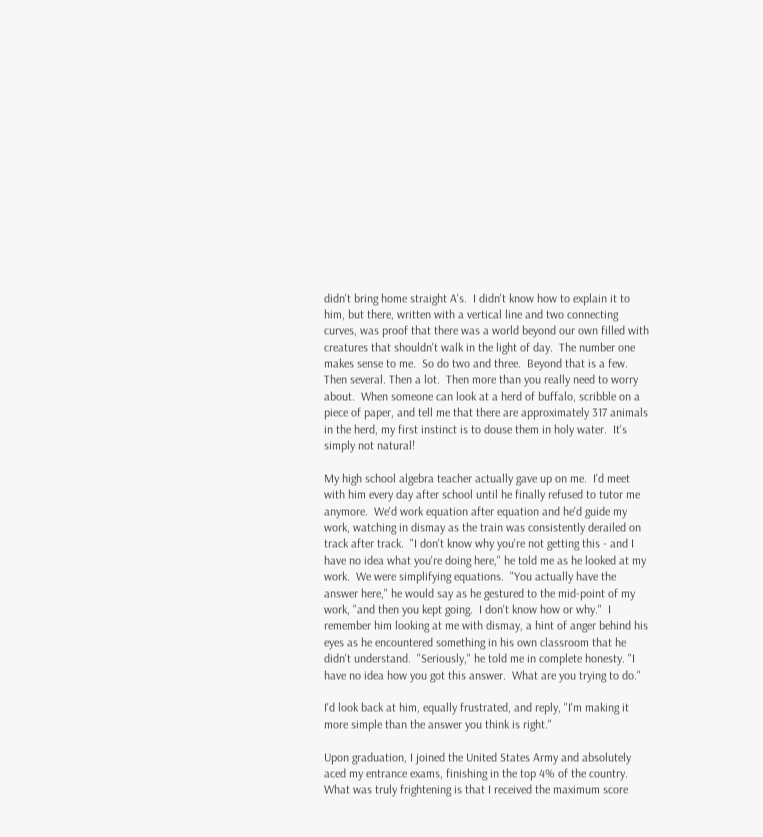didn't bring home straight A's.  I didn't know how to explain it to him, but there, written with a vertical line and two connecting curves, was proof that there was a world beyond our own filled with creatures that shouldn't walk in the light of day.  The number one makes sense to me.  So do two and three.  Beyond that is a few.  Then several. Then a lot.  Then more than you really need to worry about.  When someone can look at a herd of buffalo, scribble on a piece of paper, and tell me that there are approximately 317 animals in the herd, my first instinct is to douse them in holy water.  It's simply not natural!

My high school algebra teacher actually gave up on me.  I'd meet with him every day after school until he finally refused to tutor me anymore.  We'd work equation after equation and he'd guide my work, watching in dismay as the train was consistently derailed on track after track.  "I don't know why you're not getting this - and I have no idea what you're doing here," he told me as he looked at my work.  We were simplifying equations.  "You actually have the answer here," he would say as he gestured to the mid-point of my work, "and then you kept going.  I don't know how or why."  I remember him looking at me with dismay, a hint of anger behind his eyes as he encountered something in his own classroom that he didn't understand.  "Seriously," he told me in complete honesty. "I have no idea how you got this answer.  What are you trying to do."

I'd look back at him, equally frustrated, and reply, "I'm making it more simple than the answer you think is right."

Upon graduation, I joined the United States Army and absolutely aced my entrance exams, finishing in the top 4% of the country.  What was truly frightening is that I received the maximum score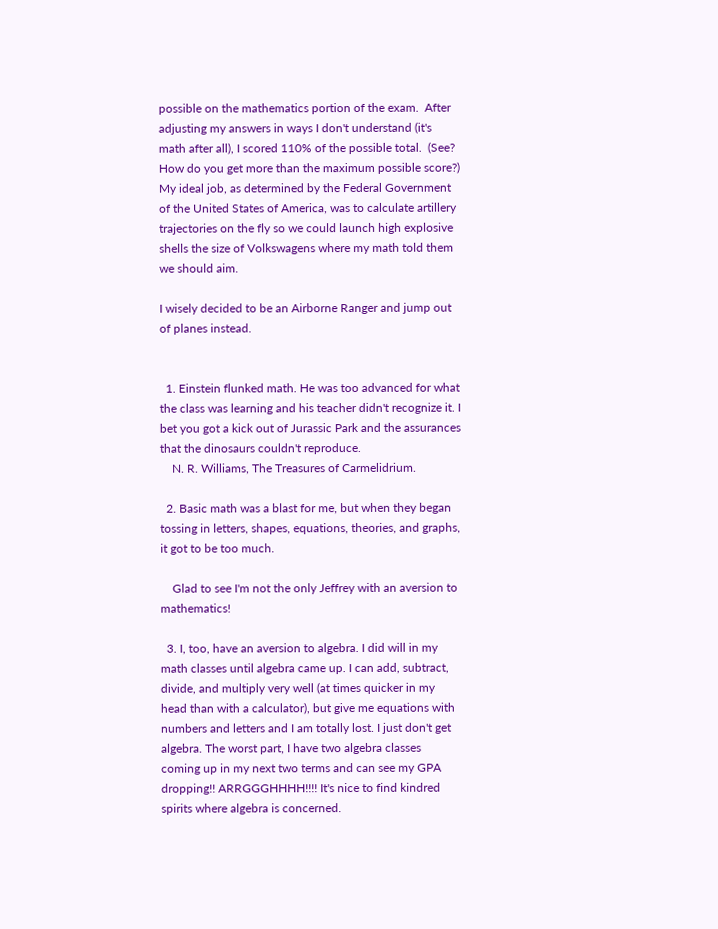possible on the mathematics portion of the exam.  After adjusting my answers in ways I don't understand (it's math after all), I scored 110% of the possible total.  (See?  How do you get more than the maximum possible score?)  My ideal job, as determined by the Federal Government of the United States of America, was to calculate artillery trajectories on the fly so we could launch high explosive shells the size of Volkswagens where my math told them we should aim.

I wisely decided to be an Airborne Ranger and jump out of planes instead.


  1. Einstein flunked math. He was too advanced for what the class was learning and his teacher didn't recognize it. I bet you got a kick out of Jurassic Park and the assurances that the dinosaurs couldn't reproduce.
    N. R. Williams, The Treasures of Carmelidrium.

  2. Basic math was a blast for me, but when they began tossing in letters, shapes, equations, theories, and graphs, it got to be too much.

    Glad to see I'm not the only Jeffrey with an aversion to mathematics!

  3. I, too, have an aversion to algebra. I did will in my math classes until algebra came up. I can add, subtract, divide, and multiply very well (at times quicker in my head than with a calculator), but give me equations with numbers and letters and I am totally lost. I just don't get algebra. The worst part, I have two algebra classes coming up in my next two terms and can see my GPA dropping!! ARRGGGHHHH!!!! It's nice to find kindred spirits where algebra is concerned.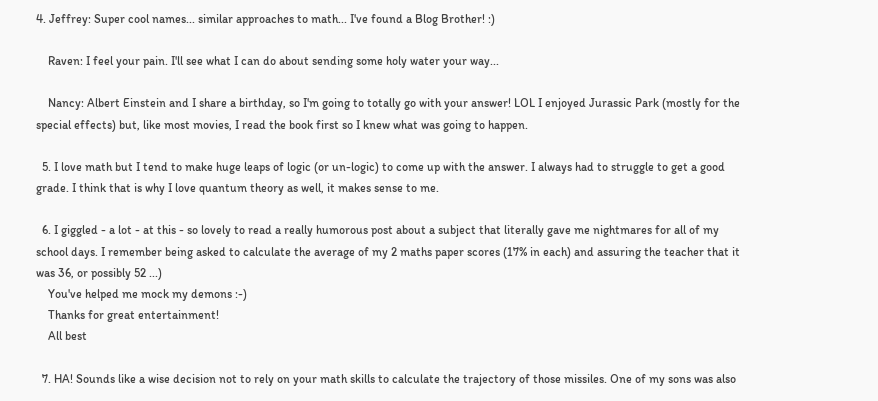4. Jeffrey: Super cool names... similar approaches to math... I've found a Blog Brother! :)

    Raven: I feel your pain. I'll see what I can do about sending some holy water your way...

    Nancy: Albert Einstein and I share a birthday, so I'm going to totally go with your answer! LOL I enjoyed Jurassic Park (mostly for the special effects) but, like most movies, I read the book first so I knew what was going to happen.

  5. I love math but I tend to make huge leaps of logic (or un-logic) to come up with the answer. I always had to struggle to get a good grade. I think that is why I love quantum theory as well, it makes sense to me.

  6. I giggled - a lot - at this - so lovely to read a really humorous post about a subject that literally gave me nightmares for all of my school days. I remember being asked to calculate the average of my 2 maths paper scores (17% in each) and assuring the teacher that it was 36, or possibly 52 ...)
    You've helped me mock my demons :-)
    Thanks for great entertainment!
    All best

  7. HA! Sounds like a wise decision not to rely on your math skills to calculate the trajectory of those missiles. One of my sons was also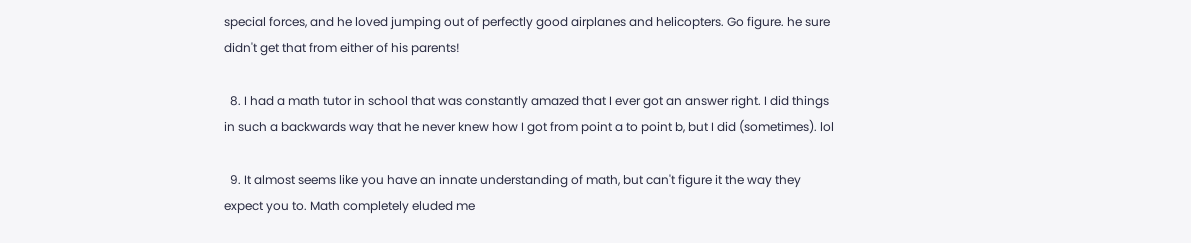special forces, and he loved jumping out of perfectly good airplanes and helicopters. Go figure. he sure didn't get that from either of his parents!

  8. I had a math tutor in school that was constantly amazed that I ever got an answer right. I did things in such a backwards way that he never knew how I got from point a to point b, but I did (sometimes). lol

  9. It almost seems like you have an innate understanding of math, but can't figure it the way they expect you to. Math completely eluded me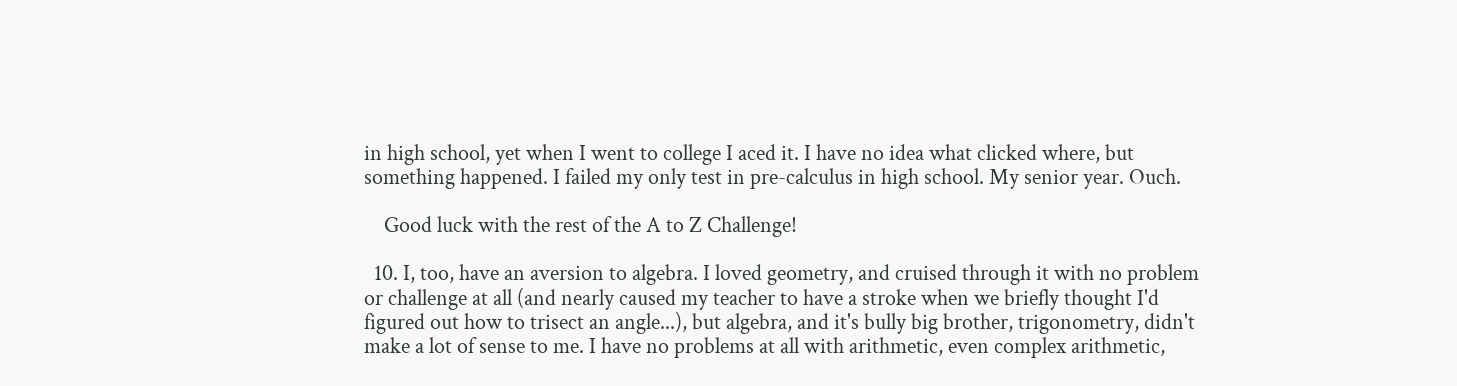in high school, yet when I went to college I aced it. I have no idea what clicked where, but something happened. I failed my only test in pre-calculus in high school. My senior year. Ouch.

    Good luck with the rest of the A to Z Challenge!

  10. I, too, have an aversion to algebra. I loved geometry, and cruised through it with no problem or challenge at all (and nearly caused my teacher to have a stroke when we briefly thought I'd figured out how to trisect an angle...), but algebra, and it's bully big brother, trigonometry, didn't make a lot of sense to me. I have no problems at all with arithmetic, even complex arithmetic,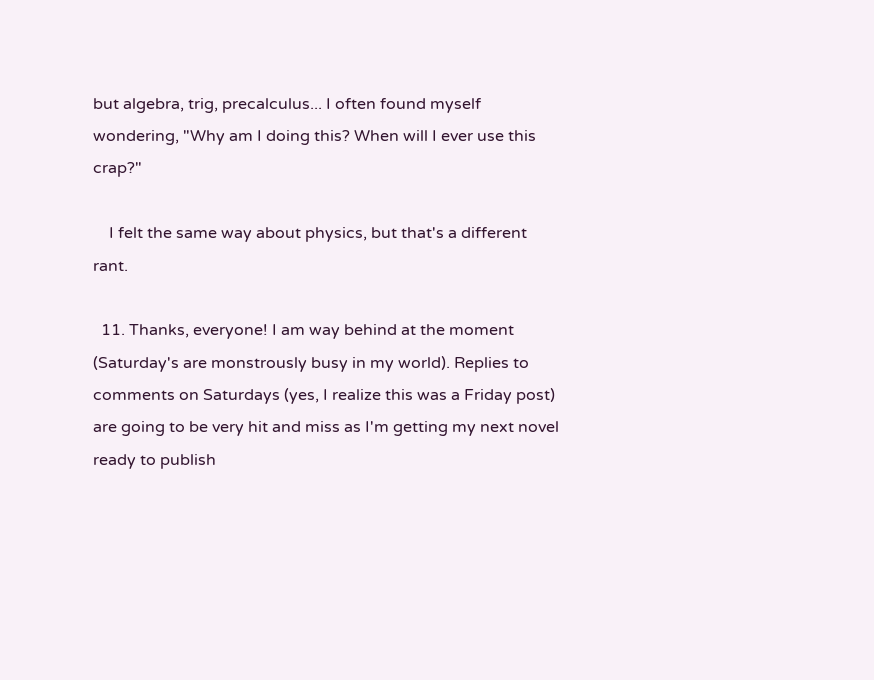but algebra, trig, precalculus... I often found myself wondering, "Why am I doing this? When will I ever use this crap?"

    I felt the same way about physics, but that's a different rant.

  11. Thanks, everyone! I am way behind at the moment (Saturday's are monstrously busy in my world). Replies to comments on Saturdays (yes, I realize this was a Friday post) are going to be very hit and miss as I'm getting my next novel ready to publish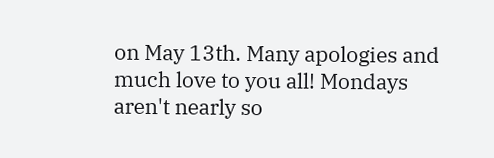on May 13th. Many apologies and much love to you all! Mondays aren't nearly so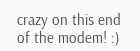crazy on this end of the modem! :)